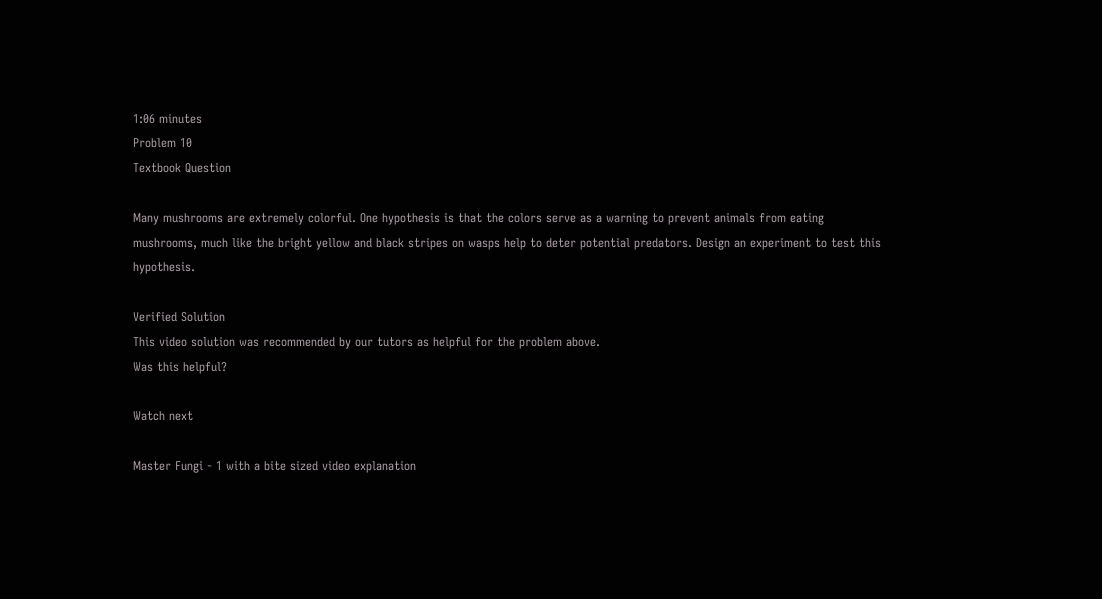1:06 minutes
Problem 10
Textbook Question

Many mushrooms are extremely colorful. One hypothesis is that the colors serve as a warning to prevent animals from eating mushrooms, much like the bright yellow and black stripes on wasps help to deter potential predators. Design an experiment to test this hypothesis.

Verified Solution
This video solution was recommended by our tutors as helpful for the problem above.
Was this helpful?

Watch next

Master Fungi - 1 with a bite sized video explanation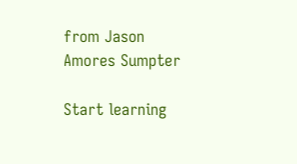from Jason Amores Sumpter

Start learning